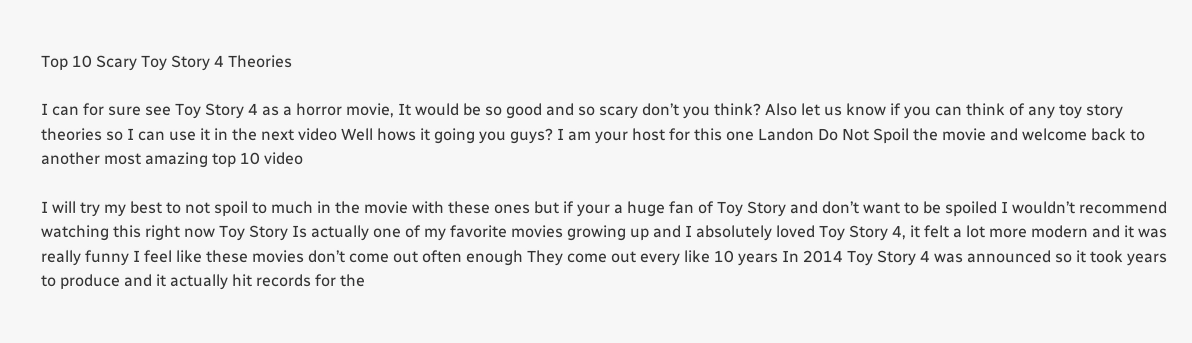Top 10 Scary Toy Story 4 Theories

I can for sure see Toy Story 4 as a horror movie, It would be so good and so scary don’t you think? Also let us know if you can think of any toy story theories so I can use it in the next video Well hows it going you guys? I am your host for this one Landon Do Not Spoil the movie and welcome back to another most amazing top 10 video

I will try my best to not spoil to much in the movie with these ones but if your a huge fan of Toy Story and don’t want to be spoiled I wouldn’t recommend watching this right now Toy Story Is actually one of my favorite movies growing up and I absolutely loved Toy Story 4, it felt a lot more modern and it was really funny I feel like these movies don’t come out often enough They come out every like 10 years In 2014 Toy Story 4 was announced so it took years to produce and it actually hit records for the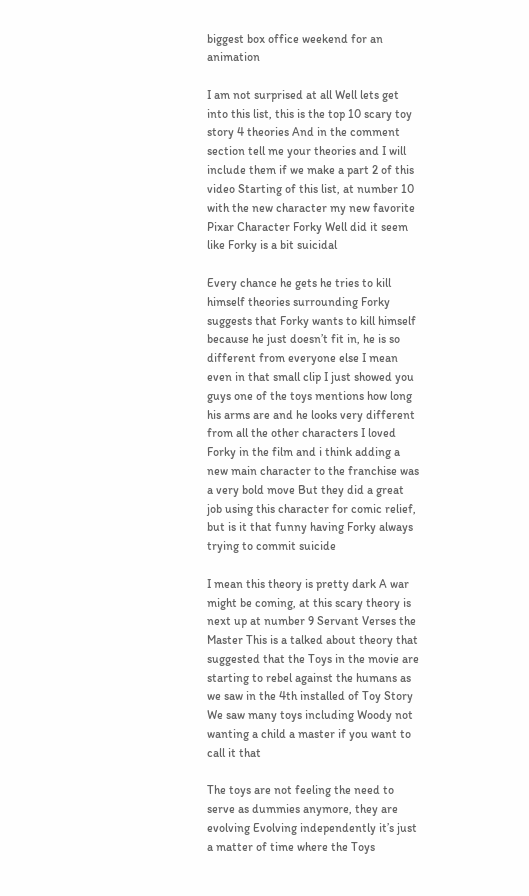biggest box office weekend for an animation

I am not surprised at all Well lets get into this list, this is the top 10 scary toy story 4 theories And in the comment section tell me your theories and I will include them if we make a part 2 of this video Starting of this list, at number 10 with the new character my new favorite Pixar Character Forky Well did it seem like Forky is a bit suicidal

Every chance he gets he tries to kill himself theories surrounding Forky suggests that Forky wants to kill himself because he just doesn’t fit in, he is so different from everyone else I mean even in that small clip I just showed you guys one of the toys mentions how long his arms are and he looks very different from all the other characters I loved Forky in the film and i think adding a new main character to the franchise was a very bold move But they did a great job using this character for comic relief, but is it that funny having Forky always trying to commit suicide

I mean this theory is pretty dark A war might be coming, at this scary theory is next up at number 9 Servant Verses the Master This is a talked about theory that suggested that the Toys in the movie are starting to rebel against the humans as we saw in the 4th installed of Toy Story We saw many toys including Woody not wanting a child a master if you want to call it that

The toys are not feeling the need to serve as dummies anymore, they are evolving Evolving independently it’s just a matter of time where the Toys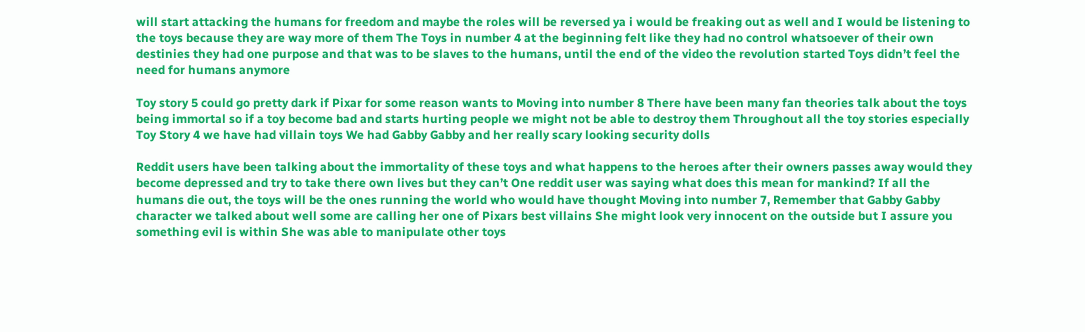will start attacking the humans for freedom and maybe the roles will be reversed ya i would be freaking out as well and I would be listening to the toys because they are way more of them The Toys in number 4 at the beginning felt like they had no control whatsoever of their own destinies they had one purpose and that was to be slaves to the humans, until the end of the video the revolution started Toys didn’t feel the need for humans anymore

Toy story 5 could go pretty dark if Pixar for some reason wants to Moving into number 8 There have been many fan theories talk about the toys being immortal so if a toy become bad and starts hurting people we might not be able to destroy them Throughout all the toy stories especially Toy Story 4 we have had villain toys We had Gabby Gabby and her really scary looking security dolls

Reddit users have been talking about the immortality of these toys and what happens to the heroes after their owners passes away would they become depressed and try to take there own lives but they can’t One reddit user was saying what does this mean for mankind? If all the humans die out, the toys will be the ones running the world who would have thought Moving into number 7, Remember that Gabby Gabby character we talked about well some are calling her one of Pixars best villains She might look very innocent on the outside but I assure you something evil is within She was able to manipulate other toys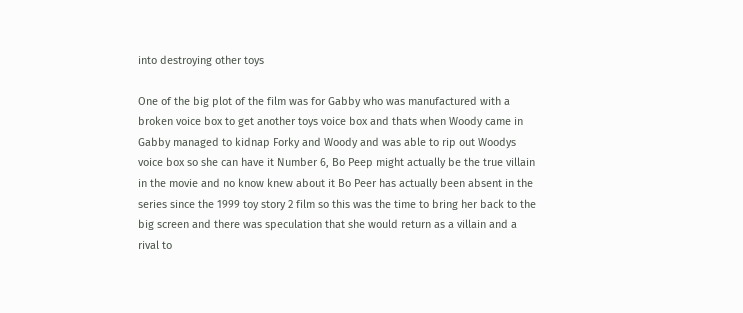into destroying other toys

One of the big plot of the film was for Gabby who was manufactured with a broken voice box to get another toys voice box and thats when Woody came in Gabby managed to kidnap Forky and Woody and was able to rip out Woodys voice box so she can have it Number 6, Bo Peep might actually be the true villain in the movie and no know knew about it Bo Peer has actually been absent in the series since the 1999 toy story 2 film so this was the time to bring her back to the big screen and there was speculation that she would return as a villain and a rival to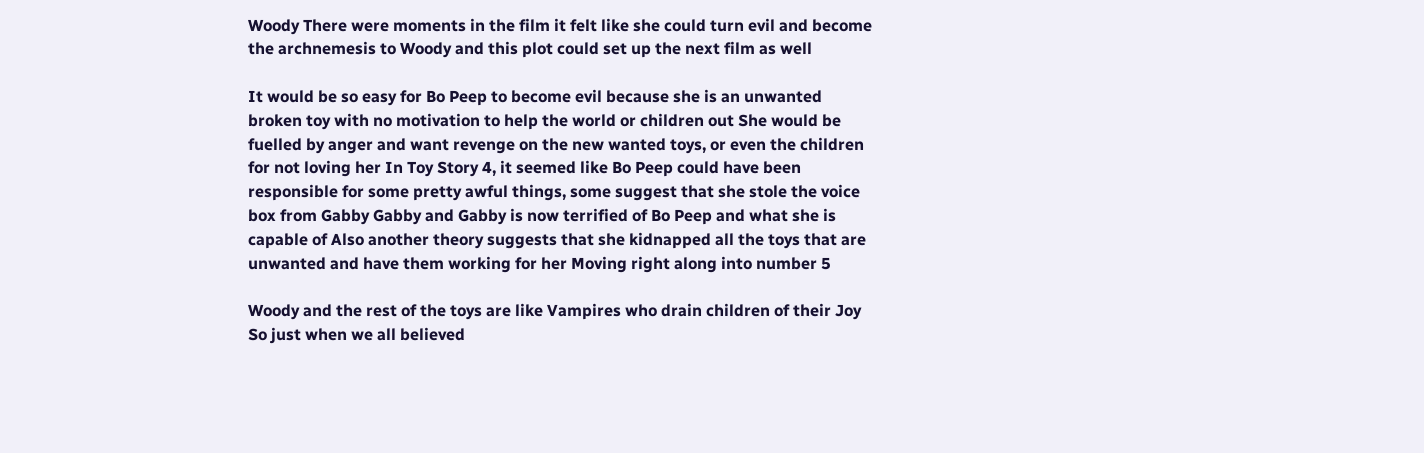Woody There were moments in the film it felt like she could turn evil and become the archnemesis to Woody and this plot could set up the next film as well

It would be so easy for Bo Peep to become evil because she is an unwanted broken toy with no motivation to help the world or children out She would be fuelled by anger and want revenge on the new wanted toys, or even the children for not loving her In Toy Story 4, it seemed like Bo Peep could have been responsible for some pretty awful things, some suggest that she stole the voice box from Gabby Gabby and Gabby is now terrified of Bo Peep and what she is capable of Also another theory suggests that she kidnapped all the toys that are unwanted and have them working for her Moving right along into number 5

Woody and the rest of the toys are like Vampires who drain children of their Joy So just when we all believed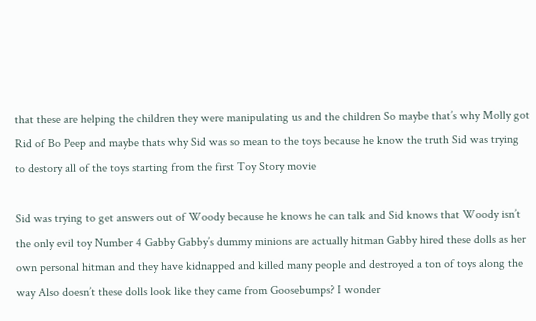that these are helping the children they were manipulating us and the children So maybe that’s why Molly got Rid of Bo Peep and maybe thats why Sid was so mean to the toys because he know the truth Sid was trying to destory all of the toys starting from the first Toy Story movie

Sid was trying to get answers out of Woody because he knows he can talk and Sid knows that Woody isn’t the only evil toy Number 4 Gabby Gabby’s dummy minions are actually hitman Gabby hired these dolls as her own personal hitman and they have kidnapped and killed many people and destroyed a ton of toys along the way Also doesn’t these dolls look like they came from Goosebumps? I wonder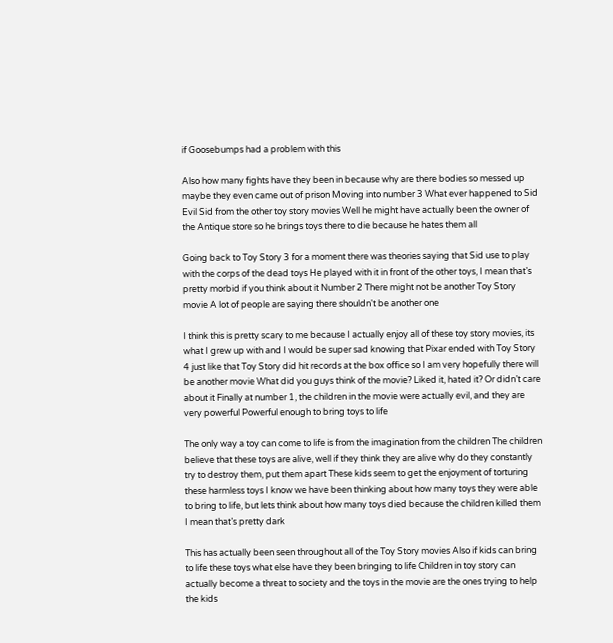if Goosebumps had a problem with this

Also how many fights have they been in because why are there bodies so messed up maybe they even came out of prison Moving into number 3 What ever happened to Sid Evil Sid from the other toy story movies Well he might have actually been the owner of the Antique store so he brings toys there to die because he hates them all

Going back to Toy Story 3 for a moment there was theories saying that Sid use to play with the corps of the dead toys He played with it in front of the other toys, I mean that’s pretty morbid if you think about it Number 2 There might not be another Toy Story movie A lot of people are saying there shouldn't be another one

I think this is pretty scary to me because I actually enjoy all of these toy story movies, its what I grew up with and I would be super sad knowing that Pixar ended with Toy Story 4 just like that Toy Story did hit records at the box office so I am very hopefully there will be another movie What did you guys think of the movie? Liked it, hated it? Or didn’t care about it Finally at number 1, the children in the movie were actually evil, and they are very powerful Powerful enough to bring toys to life

The only way a toy can come to life is from the imagination from the children The children believe that these toys are alive, well if they think they are alive why do they constantly try to destroy them, put them apart These kids seem to get the enjoyment of torturing these harmless toys I know we have been thinking about how many toys they were able to bring to life, but lets think about how many toys died because the children killed them I mean that’s pretty dark

This has actually been seen throughout all of the Toy Story movies Also if kids can bring to life these toys what else have they been bringing to life Children in toy story can actually become a threat to society and the toys in the movie are the ones trying to help the kids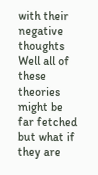with their negative thoughts Well all of these theories might be far fetched but what if they are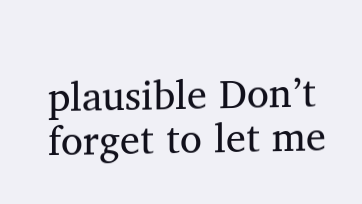plausible Don’t forget to let me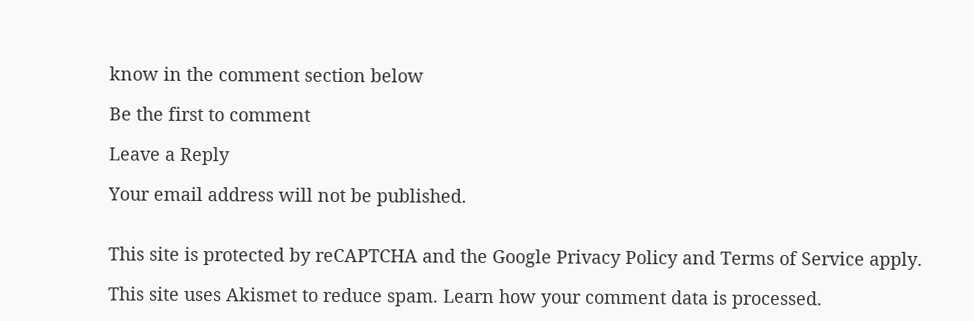know in the comment section below

Be the first to comment

Leave a Reply

Your email address will not be published.


This site is protected by reCAPTCHA and the Google Privacy Policy and Terms of Service apply.

This site uses Akismet to reduce spam. Learn how your comment data is processed.